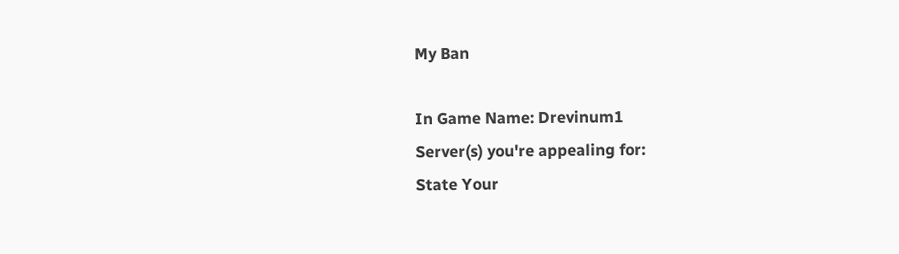My Ban

In Game Name: Drevinum1
Server(s) you're appealing for:
State Your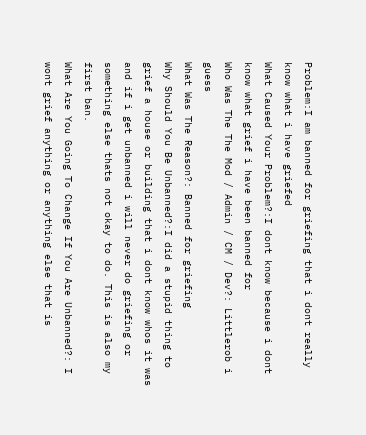Problem:I am banned for griefing that i dont really know what i have griefed
What Caused Your Problem?:I dont know because i dont know what grief i have been banned for
Who Was The The Mod / Admin / CM / Dev?: Littlerob i guess
What Was The Reason?: Banned for griefing
Why Should You Be Unbanned?:I did a stupid thing to grief a house or building that i dont know whos it was and if i get unbanned i will never do griefing or something else thats not okay to do. This is also my first ban.
What Are You Going To Change If You Are Unbanned?: I wont grief anything or anything else that is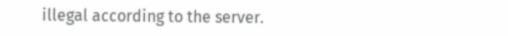illegal according to the server.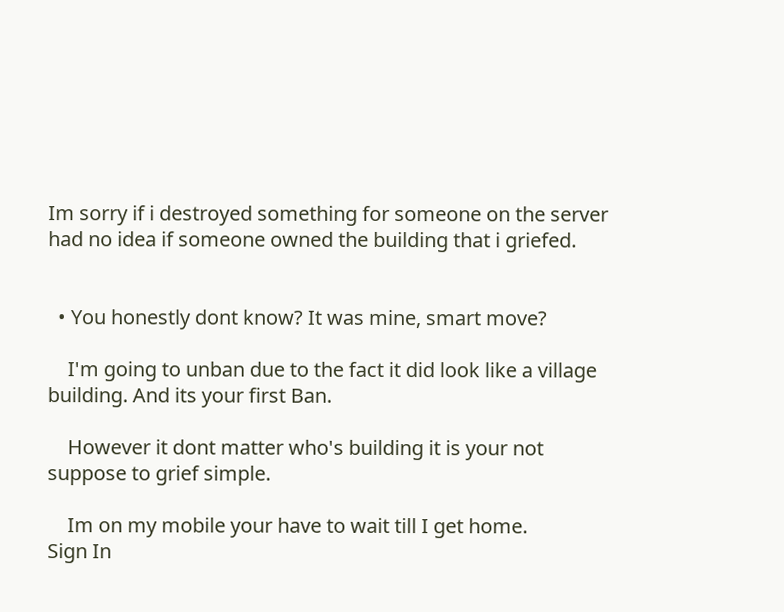Im sorry if i destroyed something for someone on the server had no idea if someone owned the building that i griefed.


  • You honestly dont know? It was mine, smart move?

    I'm going to unban due to the fact it did look like a village building. And its your first Ban.

    However it dont matter who's building it is your not suppose to grief simple.

    Im on my mobile your have to wait till I get home.
Sign In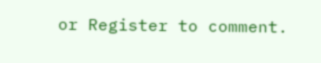or Register to comment.